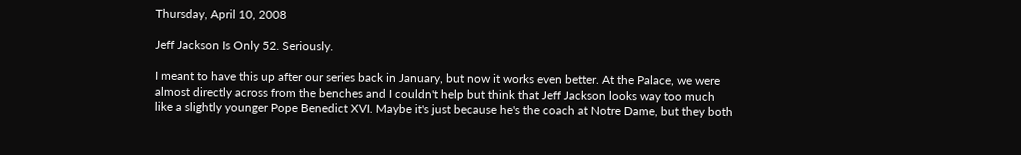Thursday, April 10, 2008

Jeff Jackson Is Only 52. Seriously.

I meant to have this up after our series back in January, but now it works even better. At the Palace, we were almost directly across from the benches and I couldn't help but think that Jeff Jackson looks way too much like a slightly younger Pope Benedict XVI. Maybe it's just because he's the coach at Notre Dame, but they both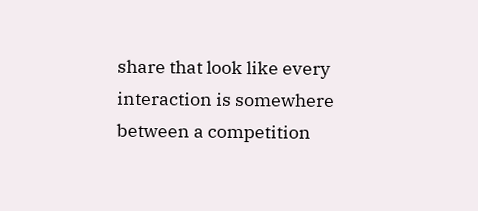share that look like every interaction is somewhere between a competition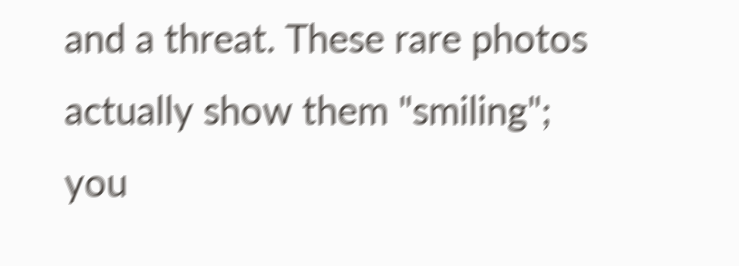and a threat. These rare photos actually show them "smiling"; you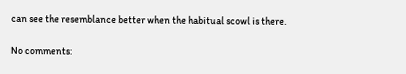can see the resemblance better when the habitual scowl is there.

No comments: